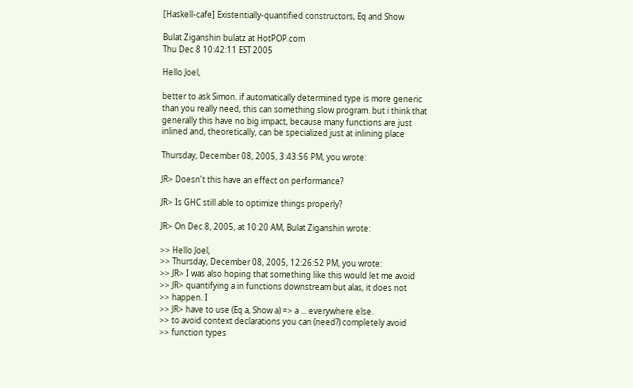[Haskell-cafe] Existentially-quantified constructors, Eq and Show

Bulat Ziganshin bulatz at HotPOP.com
Thu Dec 8 10:42:11 EST 2005

Hello Joel,

better to ask Simon. if automatically determined type is more generic
than you really need, this can something slow program. but i think that
generally this have no big impact, because many functions are just
inlined and, theoretically, can be specialized just at inlining place

Thursday, December 08, 2005, 3:43:56 PM, you wrote:

JR> Doesn't this have an effect on performance?

JR> Is GHC still able to optimize things properly?

JR> On Dec 8, 2005, at 10:20 AM, Bulat Ziganshin wrote:

>> Hello Joel,
>> Thursday, December 08, 2005, 12:26:52 PM, you wrote:
>> JR> I was also hoping that something like this would let me avoid
>> JR> quantifying a in functions downstream but alas, it does not
>> happen. I
>> JR> have to use (Eq a, Show a) => a ... everywhere else.
>> to avoid context declarations you can (need?) completely avoid
>> function types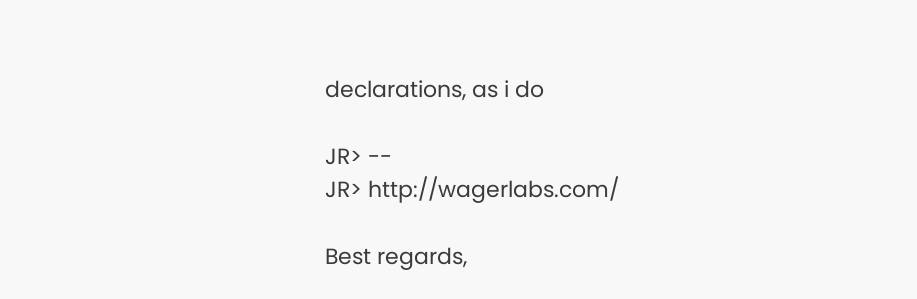declarations, as i do

JR> --
JR> http://wagerlabs.com/

Best regards,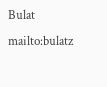Bulat                            mailto:bulatz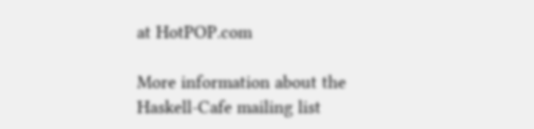at HotPOP.com

More information about the Haskell-Cafe mailing list